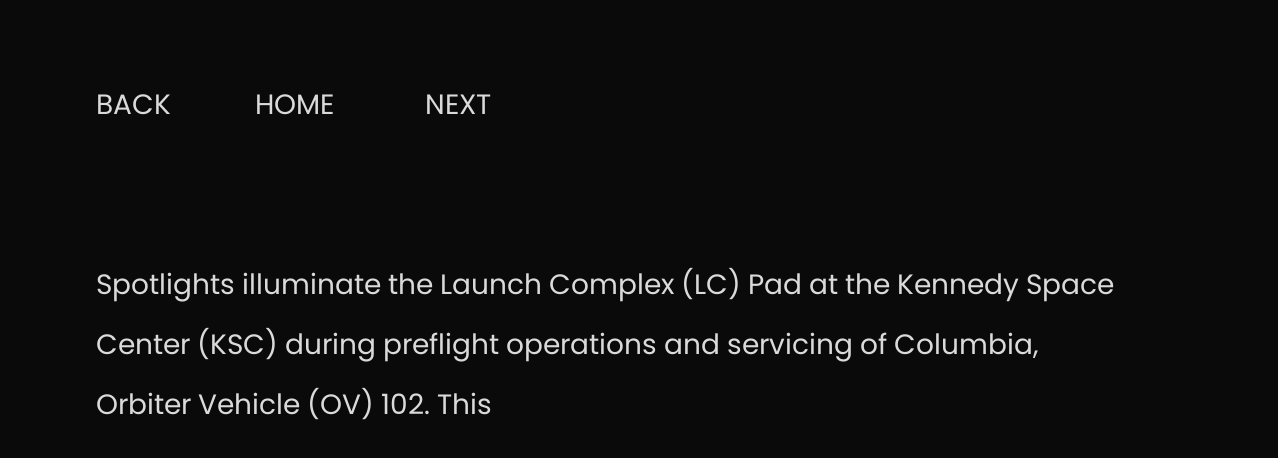BACK            HOME             NEXT


Spotlights illuminate the Launch Complex (LC) Pad at the Kennedy Space
Center (KSC) during preflight operations and servicing of Columbia,
Orbiter Vehicle (OV) 102. This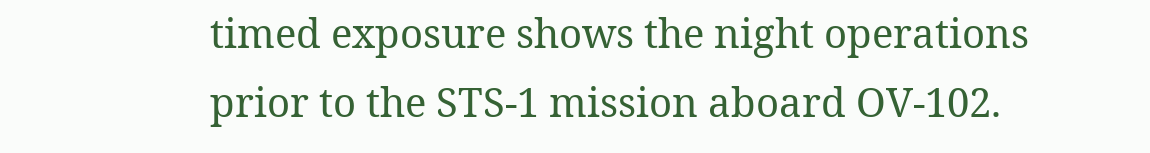timed exposure shows the night operations
prior to the STS-1 mission aboard OV-102.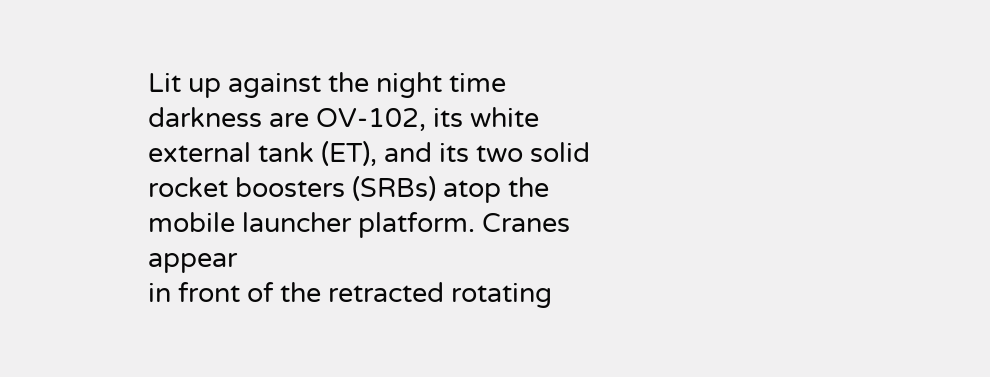Lit up against the night time
darkness are OV-102, its white external tank (ET), and its two solid
rocket boosters (SRBs) atop the mobile launcher platform. Cranes appear
in front of the retracted rotating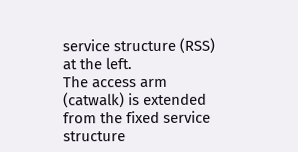service structure (RSS) at the left.
The access arm (catwalk) is extended from the fixed service structure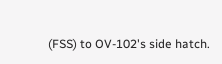(FSS) to OV-102's side hatch.